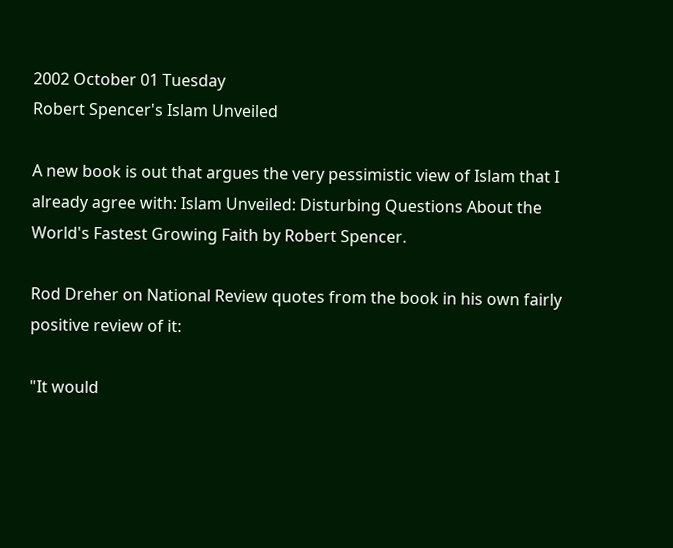2002 October 01 Tuesday
Robert Spencer's Islam Unveiled

A new book is out that argues the very pessimistic view of Islam that I already agree with: Islam Unveiled: Disturbing Questions About the World's Fastest Growing Faith by Robert Spencer.

Rod Dreher on National Review quotes from the book in his own fairly positive review of it:

"It would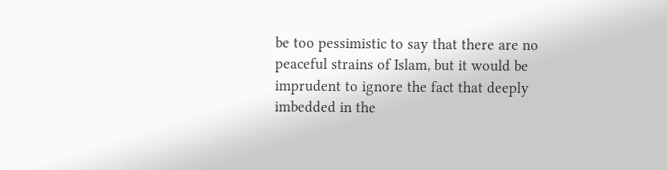be too pessimistic to say that there are no peaceful strains of Islam, but it would be imprudent to ignore the fact that deeply imbedded in the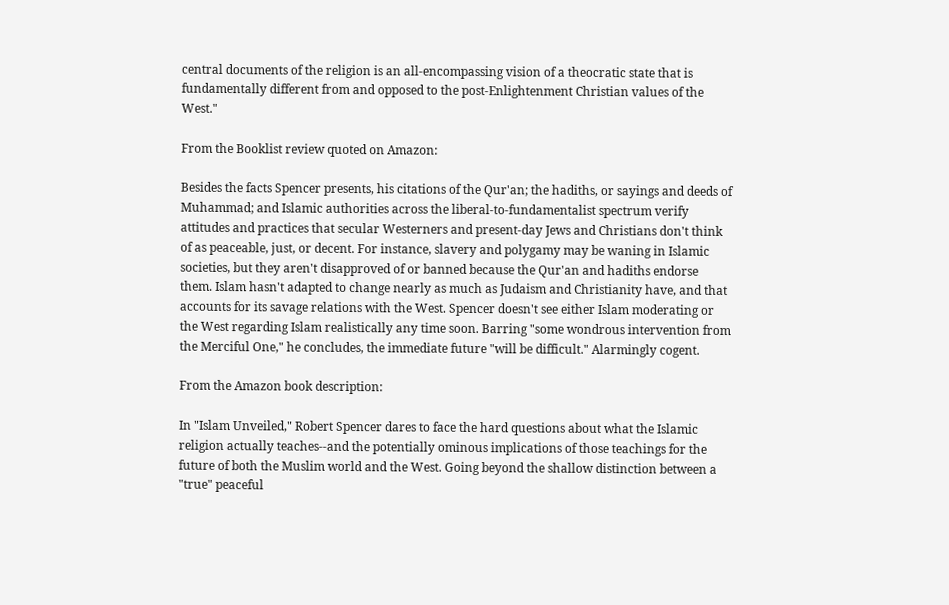central documents of the religion is an all-encompassing vision of a theocratic state that is fundamentally different from and opposed to the post-Enlightenment Christian values of the West."

From the Booklist review quoted on Amazon:

Besides the facts Spencer presents, his citations of the Qur'an; the hadiths, or sayings and deeds of Muhammad; and Islamic authorities across the liberal-to-fundamentalist spectrum verify attitudes and practices that secular Westerners and present-day Jews and Christians don't think of as peaceable, just, or decent. For instance, slavery and polygamy may be waning in Islamic societies, but they aren't disapproved of or banned because the Qur'an and hadiths endorse them. Islam hasn't adapted to change nearly as much as Judaism and Christianity have, and that accounts for its savage relations with the West. Spencer doesn't see either Islam moderating or the West regarding Islam realistically any time soon. Barring "some wondrous intervention from the Merciful One," he concludes, the immediate future "will be difficult." Alarmingly cogent.

From the Amazon book description:

In "Islam Unveiled," Robert Spencer dares to face the hard questions about what the Islamic religion actually teaches--and the potentially ominous implications of those teachings for the future of both the Muslim world and the West. Going beyond the shallow distinction between a "true" peaceful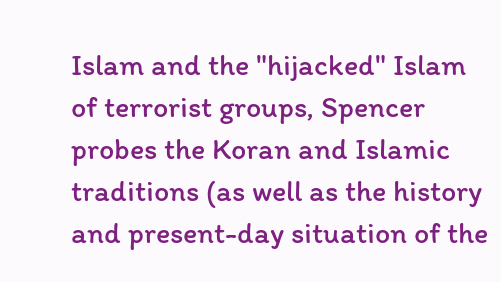Islam and the "hijacked" Islam of terrorist groups, Spencer probes the Koran and Islamic traditions (as well as the history and present-day situation of the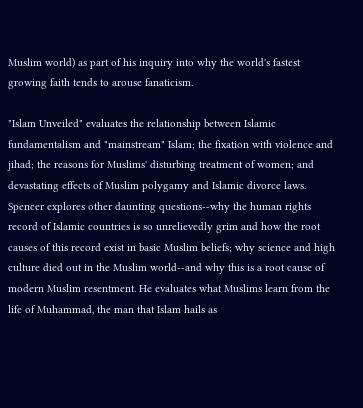Muslim world) as part of his inquiry into why the world's fastest growing faith tends to arouse fanaticism.

"Islam Unveiled" evaluates the relationship between Islamic fundamentalism and "mainstream" Islam; the fixation with violence and jihad; the reasons for Muslims' disturbing treatment of women; and devastating effects of Muslim polygamy and Islamic divorce laws. Spencer explores other daunting questions--why the human rights record of Islamic countries is so unrelievedly grim and how the root causes of this record exist in basic Muslim beliefs; why science and high culture died out in the Muslim world--and why this is a root cause of modern Muslim resentment. He evaluates what Muslims learn from the life of Muhammad, the man that Islam hails as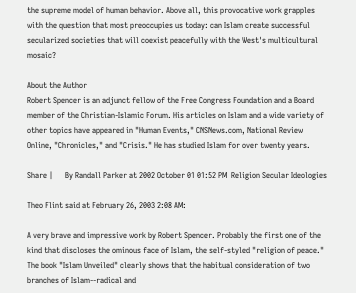the supreme model of human behavior. Above all, this provocative work grapples with the question that most preoccupies us today: can Islam create successful secularized societies that will coexist peacefully with the West's multicultural mosaic?

About the Author
Robert Spencer is an adjunct fellow of the Free Congress Foundation and a Board member of the Christian-Islamic Forum. His articles on Islam and a wide variety of other topics have appeared in "Human Events," CNSNews.com, National Review Online, "Chronicles," and "Crisis." He has studied Islam for over twenty years.

Share |      By Randall Parker at 2002 October 01 01:52 PM  Religion Secular Ideologies

Theo Flint said at February 26, 2003 2:08 AM:

A very brave and impressive work by Robert Spencer. Probably the first one of the kind that discloses the ominous face of Islam, the self-styled "religion of peace." The book "Islam Unveiled" clearly shows that the habitual consideration of two branches of Islam--radical and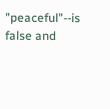"peaceful"--is false and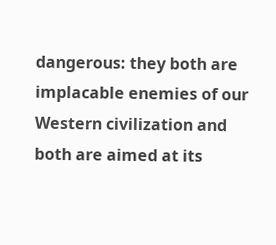dangerous: they both are implacable enemies of our Western civilization and both are aimed at its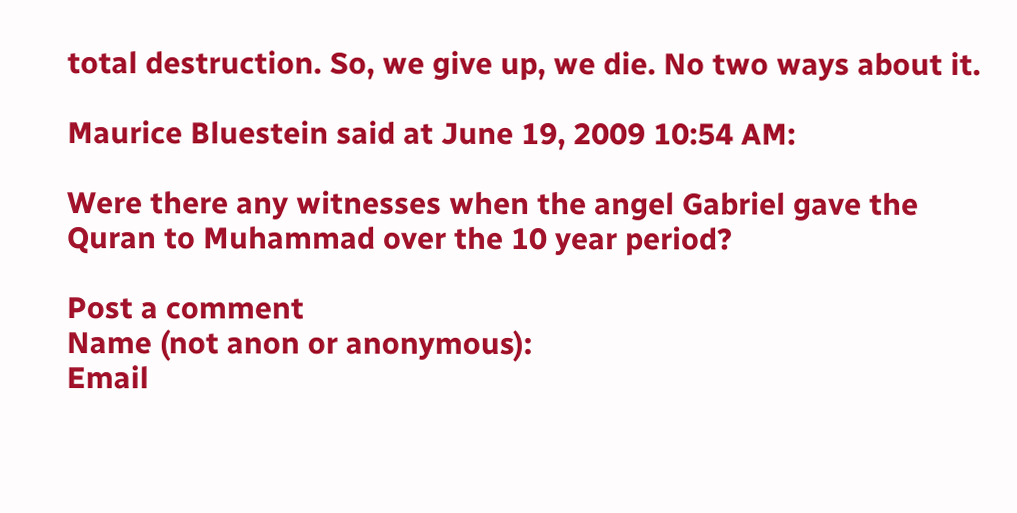total destruction. So, we give up, we die. No two ways about it.

Maurice Bluestein said at June 19, 2009 10:54 AM:

Were there any witnesses when the angel Gabriel gave the Quran to Muhammad over the 10 year period?

Post a comment
Name (not anon or anonymous):
Email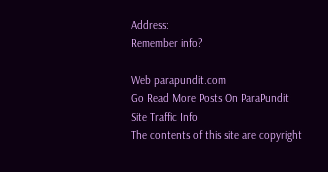Address:
Remember info?

Web parapundit.com
Go Read More Posts On ParaPundit
Site Traffic Info
The contents of this site are copyright